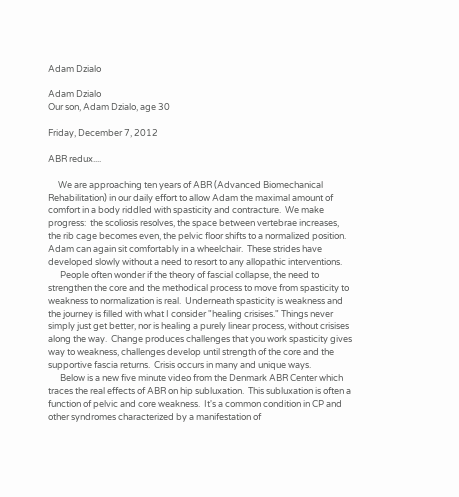Adam Dzialo

Adam Dzialo
Our son, Adam Dzialo, age 30

Friday, December 7, 2012

ABR redux....

     We are approaching ten years of ABR (Advanced Biomechanical Rehabilitation) in our daily effort to allow Adam the maximal amount of comfort in a body riddled with spasticity and contracture.  We make progress:  the scoliosis resolves, the space between vertebrae increases, the rib cage becomes even, the pelvic floor shifts to a normalized position.  Adam can again sit comfortably in a wheelchair.  These strides have developed slowly without a need to resort to any allopathic interventions.
      People often wonder if the theory of fascial collapse, the need to strengthen the core and the methodical process to move from spasticity to weakness to normalization is real.  Underneath spasticity is weakness and the journey is filled with what I consider "healing crisises." Things never simply just get better, nor is healing a purely linear process, without crisises along the way.  Change produces challenges that you work spasticity gives way to weakness, challenges develop until strength of the core and the supportive fascia returns.  Crisis occurs in many and unique ways.
      Below is a new five minute video from the Denmark ABR Center which traces the real effects of ABR on hip subluxation.  This subluxation is often a function of pelvic and core weakness.  It's a common condition in CP and other syndromes characterized by a manifestation of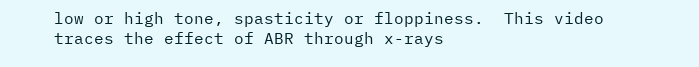low or high tone, spasticity or floppiness.  This video traces the effect of ABR through x-rays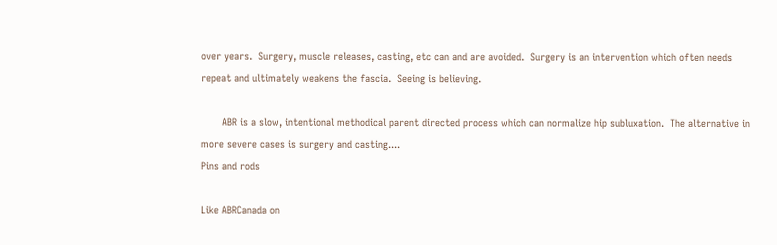over years.  Surgery, muscle releases, casting, etc can and are avoided.  Surgery is an intervention which often needs repeat and ultimately weakens the fascia.  Seeing is believing.

       ABR is a slow, intentional methodical parent directed process which can normalize hip subluxation.  The alternative in more severe cases is surgery and casting....
Pins and rods

Like ABRCanada on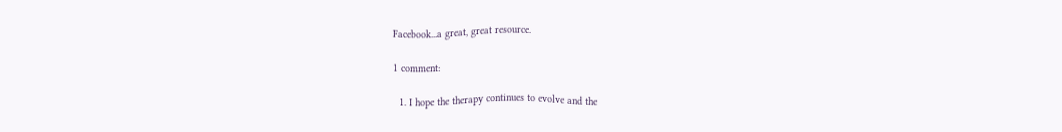Facebook...a great, great resource.

1 comment:

  1. I hope the therapy continues to evolve and the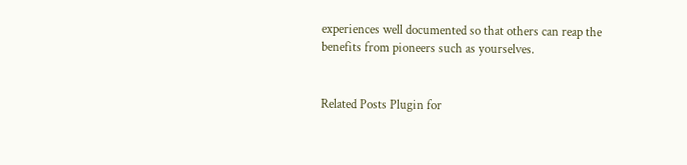experiences well documented so that others can reap the benefits from pioneers such as yourselves.


Related Posts Plugin for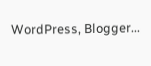WordPress, Blogger...